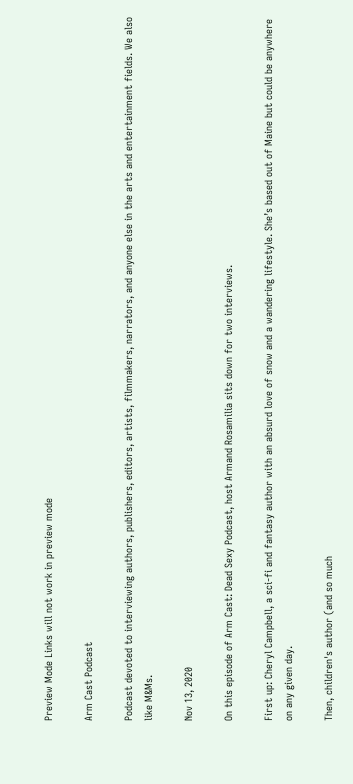Preview Mode Links will not work in preview mode

Arm Cast Podcast

Podcast devoted to interviewing authors, publishers, editors, artists, filmmakers, narrators, and anyone else in the arts and entertainment fields. We also like M&Ms.

Nov 13, 2020

On this episode of Arm Cast: Dead Sexy Podcast, host Armand Rosamilia sits down for two interviews.

First up: Cheryl Campbell, a sci-fi and fantasy author with an absurd love of snow and a wandering lifestyle. She’s based out of Maine but could be anywhere on any given day.

Then, children's author (and so much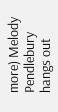more) Melody Pendlebury hangs out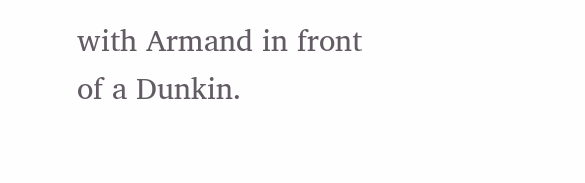with Armand in front of a Dunkin.